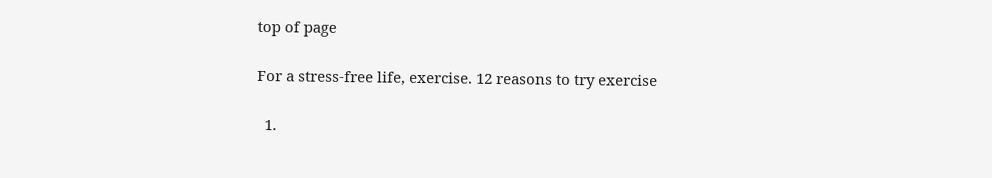top of page

For a stress-free life, exercise. 12 reasons to try exercise

  1.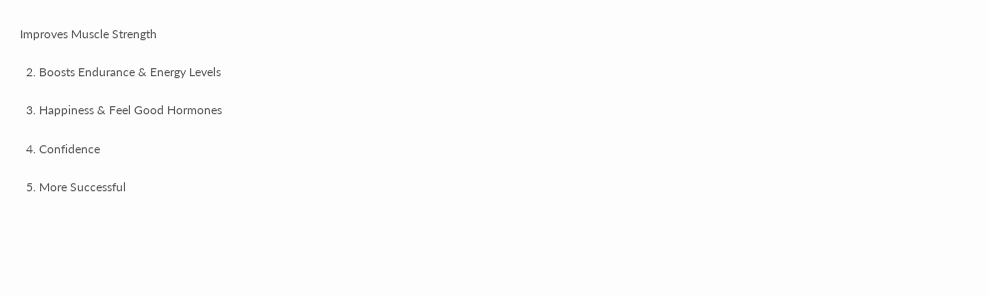Improves Muscle Strength

  2. Boosts Endurance & Energy Levels

  3. Happiness & Feel Good Hormones

  4. Confidence

  5. More Successful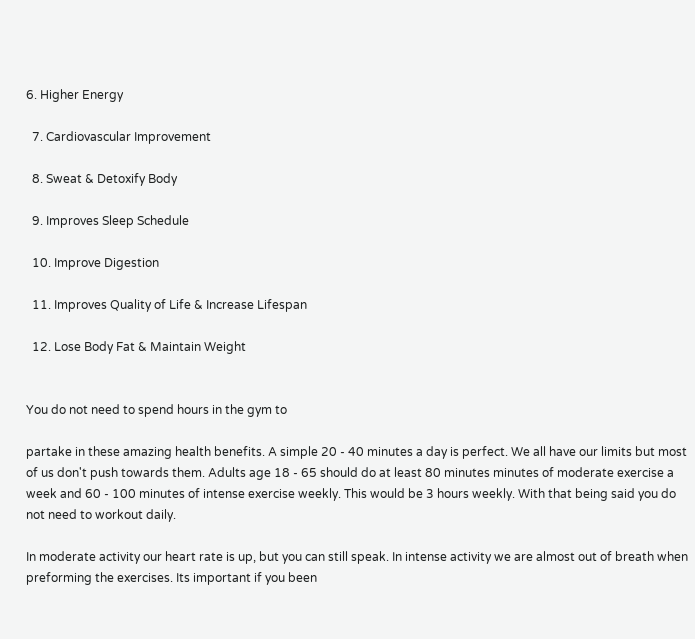6. Higher Energy

  7. Cardiovascular Improvement

  8. Sweat & Detoxify Body

  9. Improves Sleep Schedule

  10. Improve Digestion

  11. Improves Quality of Life & Increase Lifespan

  12. Lose Body Fat & Maintain Weight


You do not need to spend hours in the gym to

partake in these amazing health benefits. A simple 20 - 40 minutes a day is perfect. We all have our limits but most of us don't push towards them. Adults age 18 - 65 should do at least 80 minutes minutes of moderate exercise a week and 60 - 100 minutes of intense exercise weekly. This would be 3 hours weekly. With that being said you do not need to workout daily.

In moderate activity our heart rate is up, but you can still speak. In intense activity we are almost out of breath when preforming the exercises. Its important if you been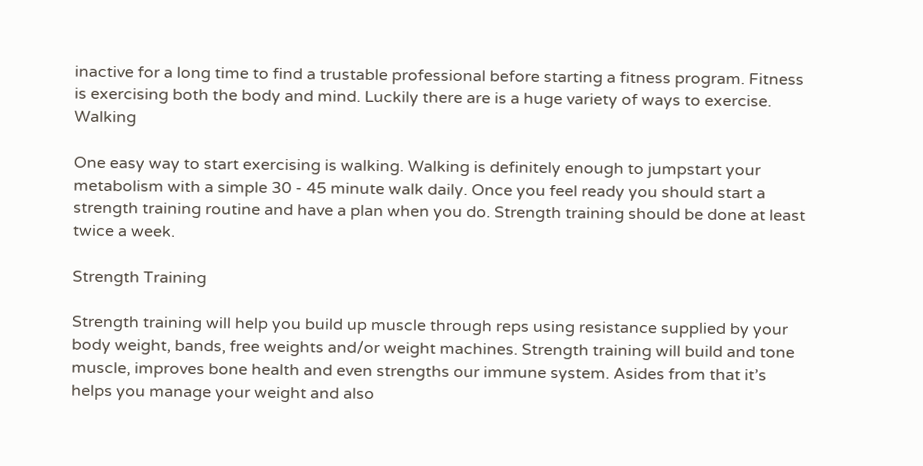inactive for a long time to find a trustable professional before starting a fitness program. Fitness is exercising both the body and mind. Luckily there are is a huge variety of ways to exercise. Walking

One easy way to start exercising is walking. Walking is definitely enough to jumpstart your metabolism with a simple 30 - 45 minute walk daily. Once you feel ready you should start a strength training routine and have a plan when you do. Strength training should be done at least twice a week.

Strength Training

Strength training will help you build up muscle through reps using resistance supplied by your body weight, bands, free weights and/or weight machines. Strength training will build and tone muscle, improves bone health and even strengths our immune system. Asides from that it’s helps you manage your weight and also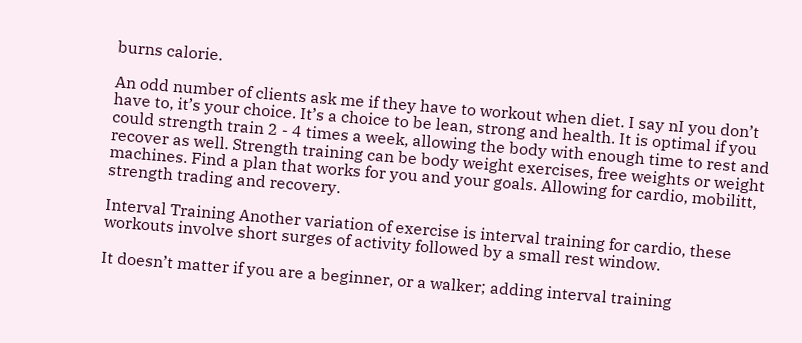burns calorie.

An odd number of clients ask me if they have to workout when diet. I say nI you don’t have to, it’s your choice. It’s a choice to be lean, strong and health. It is optimal if you could strength train 2 - 4 times a week, allowing the body with enough time to rest and recover as well. Strength training can be body weight exercises, free weights or weight machines. Find a plan that works for you and your goals. Allowing for cardio, mobilitt, strength trading and recovery.

Interval Training Another variation of exercise is interval training for cardio, these workouts involve short surges of activity followed by a small rest window.

It doesn’t matter if you are a beginner, or a walker; adding interval training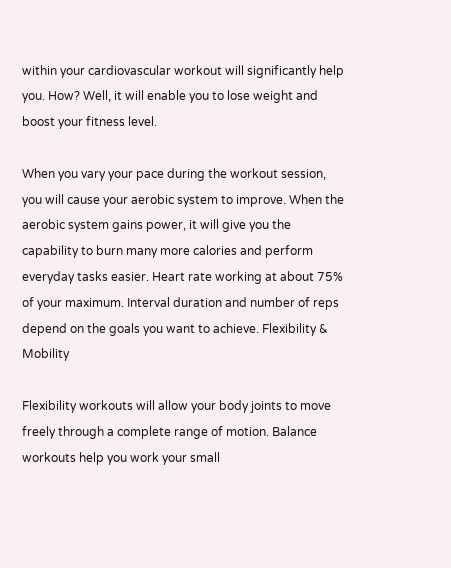within your cardiovascular workout will significantly help you. How? Well, it will enable you to lose weight and boost your fitness level.

When you vary your pace during the workout session, you will cause your aerobic system to improve. When the aerobic system gains power, it will give you the capability to burn many more calories and perform everyday tasks easier. Heart rate working at about 75% of your maximum. Interval duration and number of reps depend on the goals you want to achieve. Flexibility & Mobility

Flexibility workouts will allow your body joints to move freely through a complete range of motion. Balance workouts help you work your small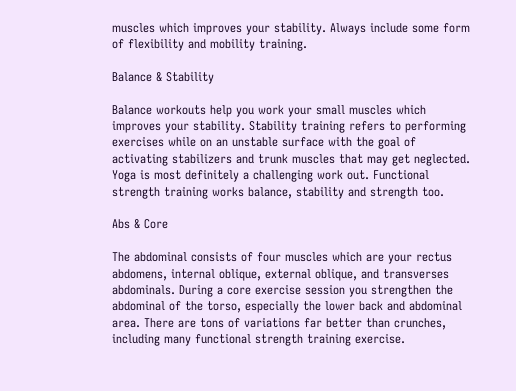muscles which improves your stability. Always include some form of flexibility and mobility training.

Balance & Stability

Balance workouts help you work your small muscles which improves your stability. Stability training refers to performing exercises while on an unstable surface with the goal of activating stabilizers and trunk muscles that may get neglected. Yoga is most definitely a challenging work out. Functional strength training works balance, stability and strength too.

Abs & Core

The abdominal consists of four muscles which are your rectus abdomens, internal oblique, external oblique, and transverses abdominals. During a core exercise session you strengthen the abdominal of the torso, especially the lower back and abdominal area. There are tons of variations far better than crunches, including many functional strength training exercise.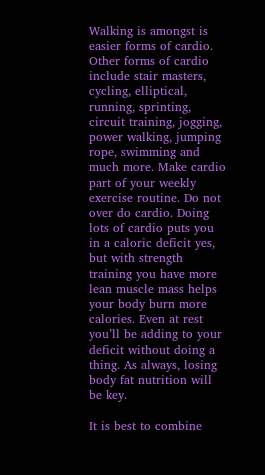Walking is amongst is easier forms of cardio. Other forms of cardio include stair masters, cycling, elliptical, running, sprinting, circuit training, jogging, power walking, jumping rope, swimming and much more. Make cardio part of your weekly exercise routine. Do not over do cardio. Doing lots of cardio puts you in a caloric deficit yes, but with strength training you have more lean muscle mass helps your body burn more calories. Even at rest you’ll be adding to your deficit without doing a thing. As always, losing body fat nutrition will be key.

It is best to combine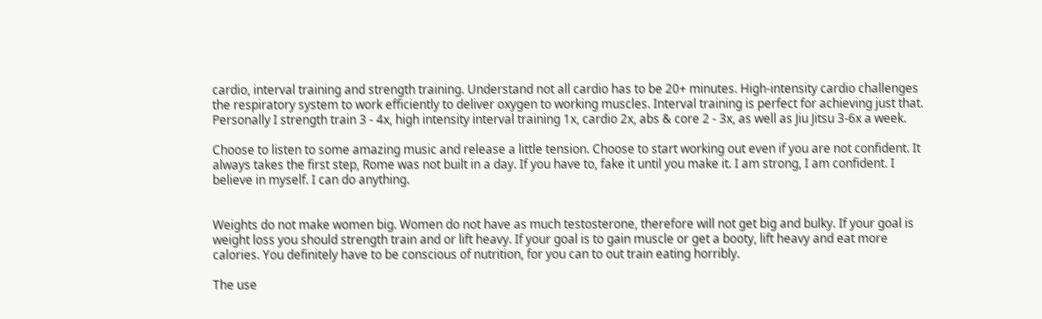cardio, interval training and strength training. Understand not all cardio has to be 20+ minutes. High-intensity cardio challenges the respiratory system to work efficiently to deliver oxygen to working muscles. Interval training is perfect for achieving just that. Personally I strength train 3 - 4x, high intensity interval training 1x, cardio 2x, abs & core 2 - 3x, as well as Jiu Jitsu 3-6x a week.

Choose to listen to some amazing music and release a little tension. Choose to start working out even if you are not confident. It always takes the first step, Rome was not built in a day. If you have to, fake it until you make it. I am strong, I am confident. I believe in myself. I can do anything.


Weights do not make women big. Women do not have as much testosterone, therefore will not get big and bulky. If your goal is weight loss you should strength train and or lift heavy. If your goal is to gain muscle or get a booty, lift heavy and eat more calories. You definitely have to be conscious of nutrition, for you can to out train eating horribly.

The use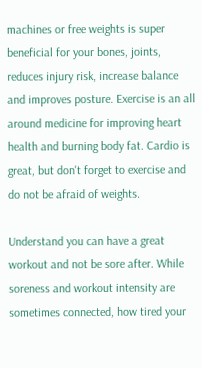machines or free weights is super beneficial for your bones, joints, reduces injury risk, increase balance and improves posture. Exercise is an all around medicine for improving heart health and burning body fat. Cardio is great, but don't forget to exercise and do not be afraid of weights.

Understand you can have a great workout and not be sore after. While soreness and workout intensity are sometimes connected, how tired your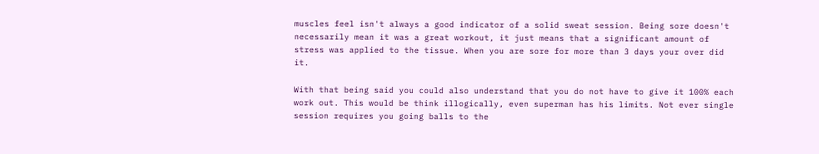muscles feel isn't always a good indicator of a solid sweat session. Being sore doesn't necessarily mean it was a great workout, it just means that a significant amount of stress was applied to the tissue. When you are sore for more than 3 days your over did it.

With that being said you could also understand that you do not have to give it 100% each work out. This would be think illogically, even superman has his limits. Not ever single session requires you going balls to the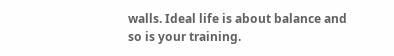walls. Ideal life is about balance and so is your training.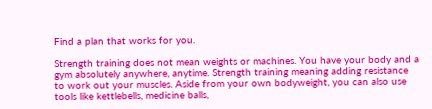Find a plan that works for you.

Strength training does not mean weights or machines. You have your body and a gym absolutely anywhere, anytime. Strength training meaning adding resistance to work out your muscles. Aside from your own bodyweight, you can also use tools like kettlebells, medicine balls,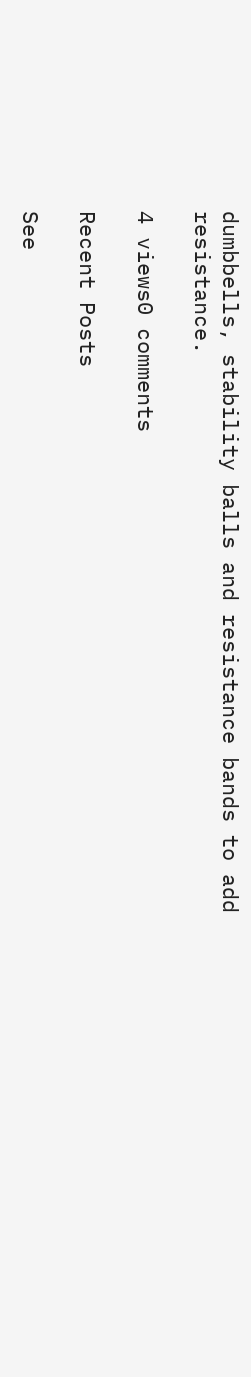dumbbells, stability balls and resistance bands to add resistance.

4 views0 comments

Recent Posts

See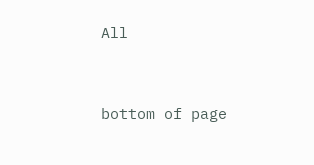All


bottom of page